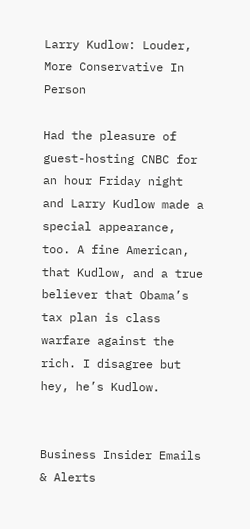Larry Kudlow: Louder, More Conservative In Person

Had the pleasure of guest-hosting CNBC for an hour Friday night and Larry Kudlow made a special appearance, too. A fine American, that Kudlow, and a true believer that Obama’s tax plan is class warfare against the rich. I disagree but hey, he’s Kudlow.


Business Insider Emails & Alerts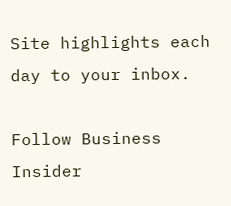Site highlights each day to your inbox.

Follow Business Insider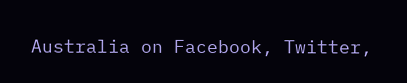Australia on Facebook, Twitter,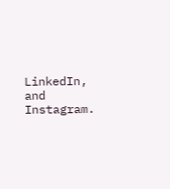LinkedIn, and Instagram.